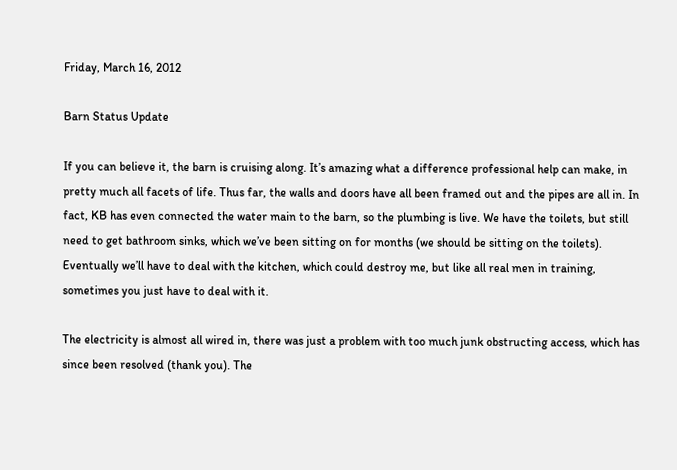Friday, March 16, 2012

Barn Status Update

If you can believe it, the barn is cruising along. It’s amazing what a difference professional help can make, in pretty much all facets of life. Thus far, the walls and doors have all been framed out and the pipes are all in. In fact, KB has even connected the water main to the barn, so the plumbing is live. We have the toilets, but still need to get bathroom sinks, which we’ve been sitting on for months (we should be sitting on the toilets). Eventually we’ll have to deal with the kitchen, which could destroy me, but like all real men in training, sometimes you just have to deal with it.

The electricity is almost all wired in, there was just a problem with too much junk obstructing access, which has since been resolved (thank you). The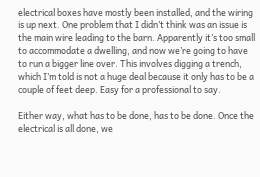electrical boxes have mostly been installed, and the wiring is up next. One problem that I didn’t think was an issue is the main wire leading to the barn. Apparently it’s too small to accommodate a dwelling, and now we’re going to have to run a bigger line over. This involves digging a trench, which I’m told is not a huge deal because it only has to be a couple of feet deep. Easy for a professional to say.

Either way, what has to be done, has to be done. Once the electrical is all done, we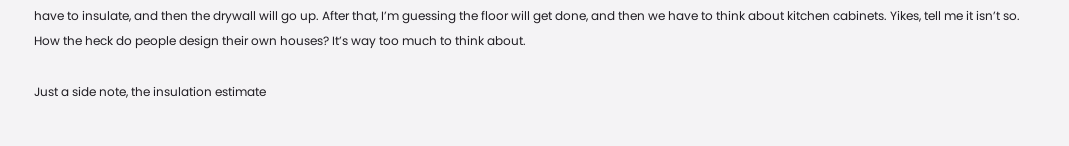have to insulate, and then the drywall will go up. After that, I’m guessing the floor will get done, and then we have to think about kitchen cabinets. Yikes, tell me it isn’t so. How the heck do people design their own houses? It’s way too much to think about.

Just a side note, the insulation estimate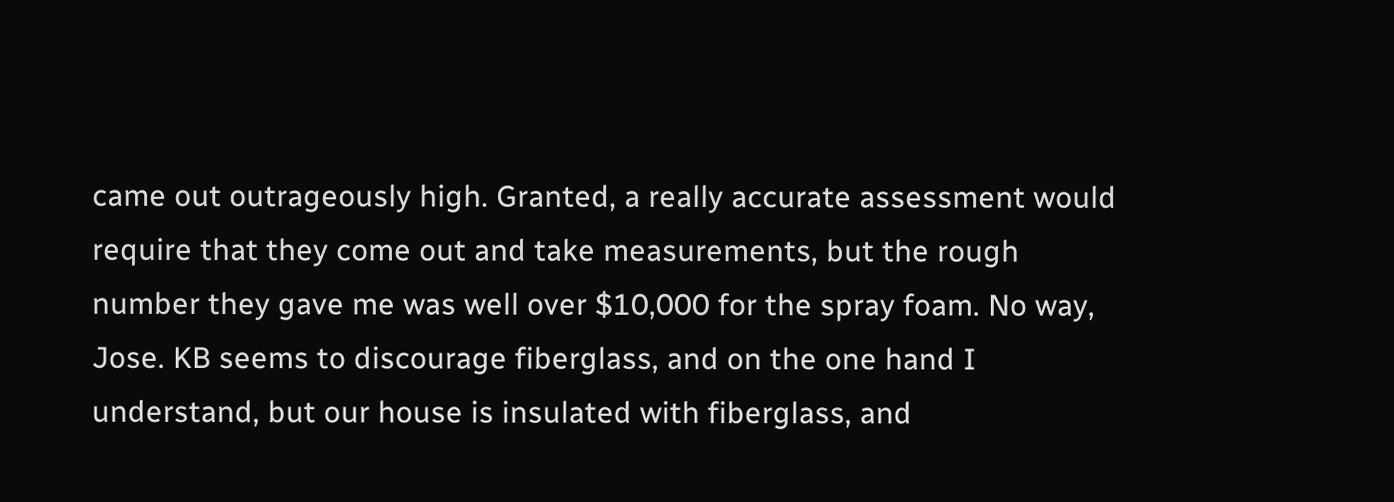came out outrageously high. Granted, a really accurate assessment would require that they come out and take measurements, but the rough number they gave me was well over $10,000 for the spray foam. No way, Jose. KB seems to discourage fiberglass, and on the one hand I understand, but our house is insulated with fiberglass, and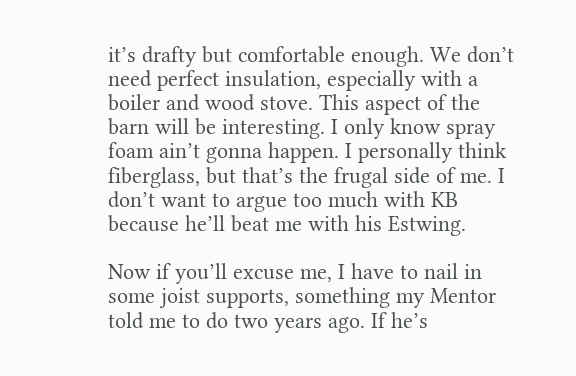it’s drafty but comfortable enough. We don’t need perfect insulation, especially with a boiler and wood stove. This aspect of the barn will be interesting. I only know spray foam ain’t gonna happen. I personally think fiberglass, but that’s the frugal side of me. I don’t want to argue too much with KB because he’ll beat me with his Estwing.

Now if you’ll excuse me, I have to nail in some joist supports, something my Mentor told me to do two years ago. If he’s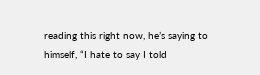reading this right now, he’s saying to himself, “I hate to say I told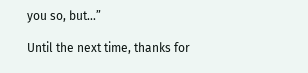you so, but...”

Until the next time, thanks for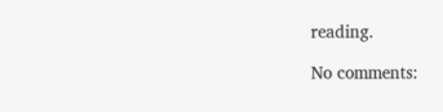reading.

No comments: